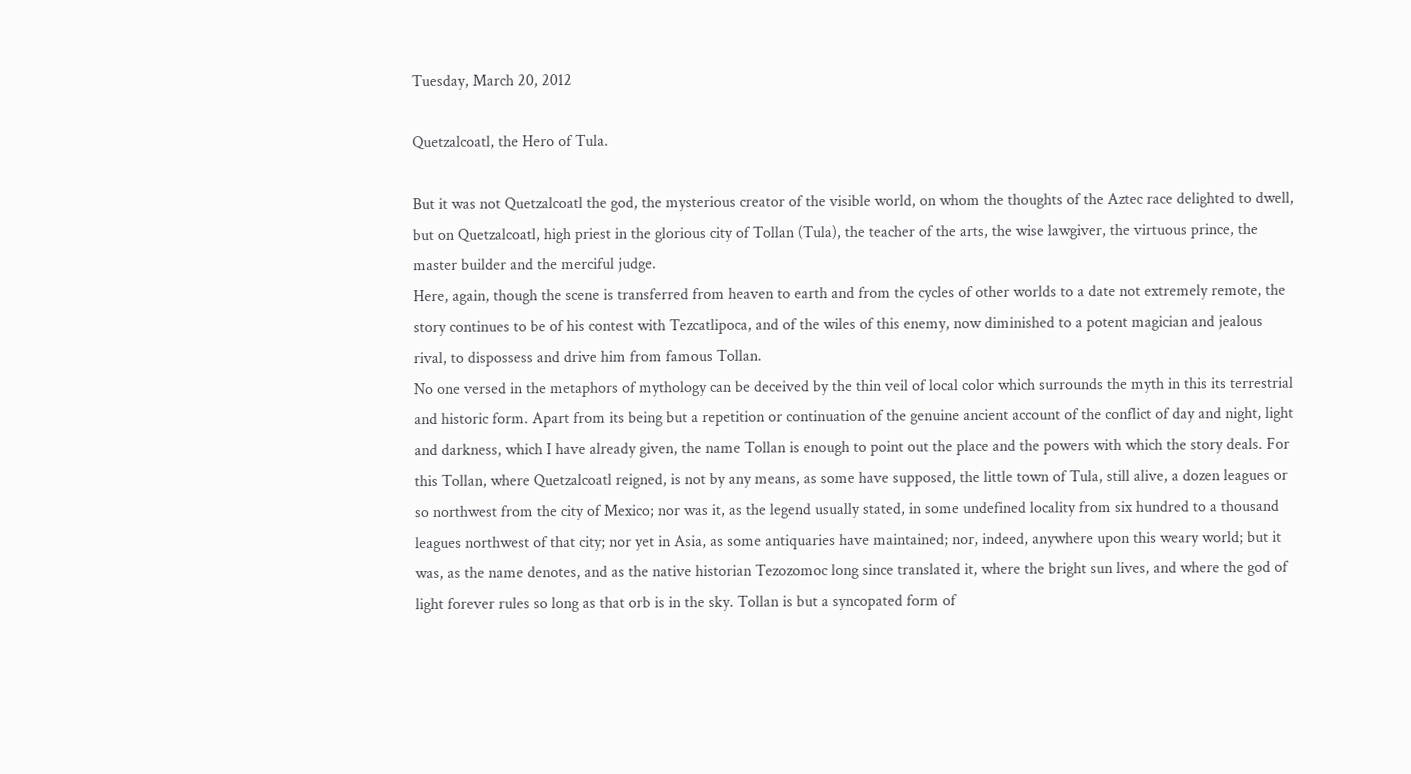Tuesday, March 20, 2012

Quetzalcoatl, the Hero of Tula.

But it was not Quetzalcoatl the god, the mysterious creator of the visible world, on whom the thoughts of the Aztec race delighted to dwell, but on Quetzalcoatl, high priest in the glorious city of Tollan (Tula), the teacher of the arts, the wise lawgiver, the virtuous prince, the master builder and the merciful judge.
Here, again, though the scene is transferred from heaven to earth and from the cycles of other worlds to a date not extremely remote, the story continues to be of his contest with Tezcatlipoca, and of the wiles of this enemy, now diminished to a potent magician and jealous rival, to dispossess and drive him from famous Tollan.
No one versed in the metaphors of mythology can be deceived by the thin veil of local color which surrounds the myth in this its terrestrial and historic form. Apart from its being but a repetition or continuation of the genuine ancient account of the conflict of day and night, light and darkness, which I have already given, the name Tollan is enough to point out the place and the powers with which the story deals. For this Tollan, where Quetzalcoatl reigned, is not by any means, as some have supposed, the little town of Tula, still alive, a dozen leagues or so northwest from the city of Mexico; nor was it, as the legend usually stated, in some undefined locality from six hundred to a thousand leagues northwest of that city; nor yet in Asia, as some antiquaries have maintained; nor, indeed, anywhere upon this weary world; but it was, as the name denotes, and as the native historian Tezozomoc long since translated it, where the bright sun lives, and where the god of light forever rules so long as that orb is in the sky. Tollan is but a syncopated form of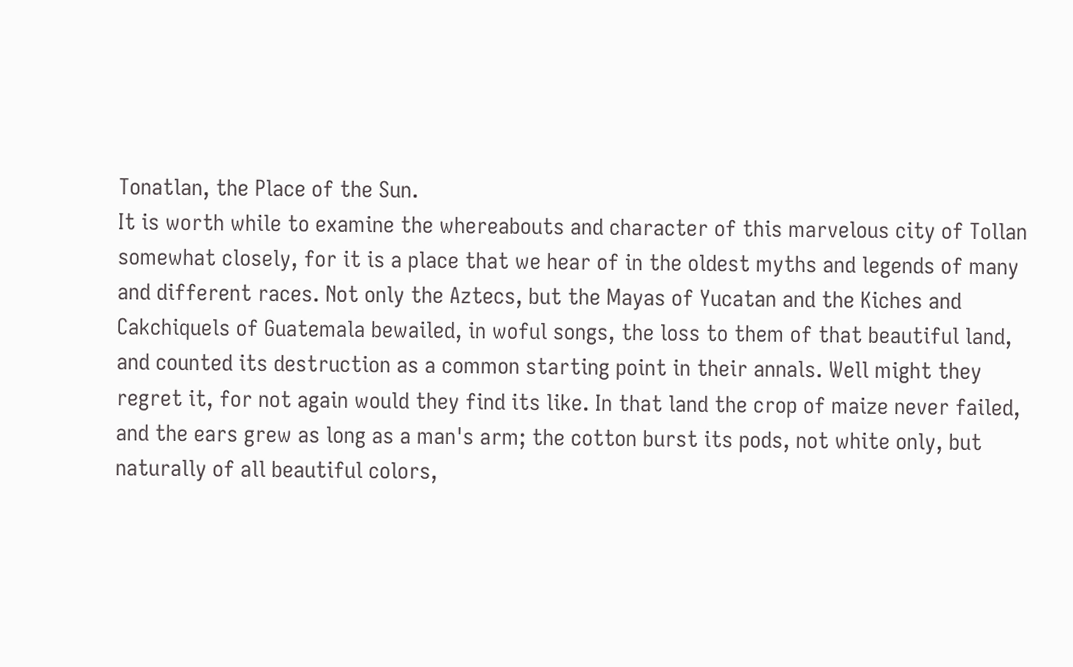Tonatlan, the Place of the Sun.
It is worth while to examine the whereabouts and character of this marvelous city of Tollan somewhat closely, for it is a place that we hear of in the oldest myths and legends of many and different races. Not only the Aztecs, but the Mayas of Yucatan and the Kiches and Cakchiquels of Guatemala bewailed, in woful songs, the loss to them of that beautiful land, and counted its destruction as a common starting point in their annals. Well might they regret it, for not again would they find its like. In that land the crop of maize never failed, and the ears grew as long as a man's arm; the cotton burst its pods, not white only, but naturally of all beautiful colors,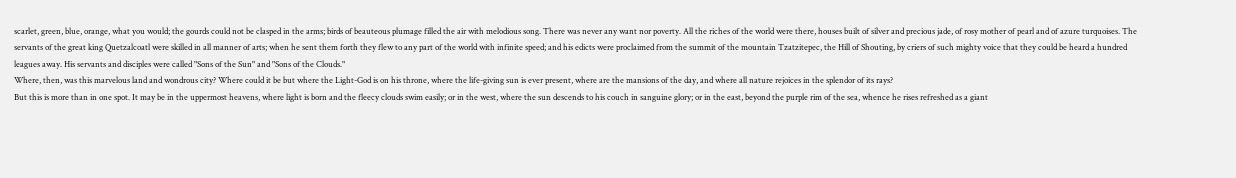scarlet, green, blue, orange, what you would; the gourds could not be clasped in the arms; birds of beauteous plumage filled the air with melodious song. There was never any want nor poverty. All the riches of the world were there, houses built of silver and precious jade, of rosy mother of pearl and of azure turquoises. The servants of the great king Quetzalcoatl were skilled in all manner of arts; when he sent them forth they flew to any part of the world with infinite speed; and his edicts were proclaimed from the summit of the mountain Tzatzitepec, the Hill of Shouting, by criers of such mighty voice that they could be heard a hundred leagues away. His servants and disciples were called "Sons of the Sun" and "Sons of the Clouds."
Where, then, was this marvelous land and wondrous city? Where could it be but where the Light-God is on his throne, where the life-giving sun is ever present, where are the mansions of the day, and where all nature rejoices in the splendor of its rays?
But this is more than in one spot. It may be in the uppermost heavens, where light is born and the fleecy clouds swim easily; or in the west, where the sun descends to his couch in sanguine glory; or in the east, beyond the purple rim of the sea, whence he rises refreshed as a giant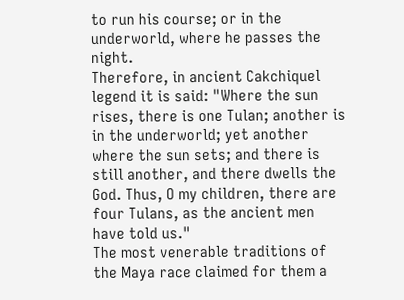to run his course; or in the underworld, where he passes the night.
Therefore, in ancient Cakchiquel legend it is said: "Where the sun rises, there is one Tulan; another is in the underworld; yet another where the sun sets; and there is still another, and there dwells the God. Thus, O my children, there are four Tulans, as the ancient men have told us."
The most venerable traditions of the Maya race claimed for them a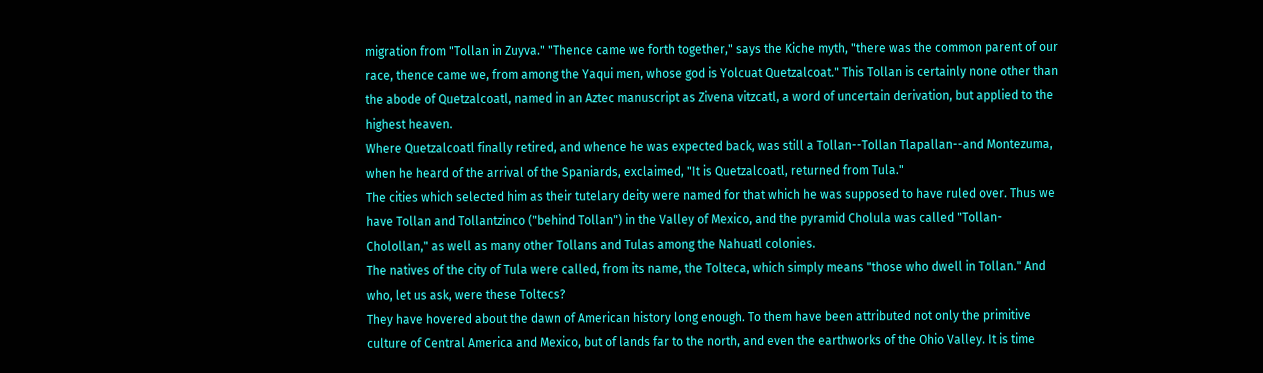migration from "Tollan in Zuyva." "Thence came we forth together," says the Kiche myth, "there was the common parent of our race, thence came we, from among the Yaqui men, whose god is Yolcuat Quetzalcoat." This Tollan is certainly none other than the abode of Quetzalcoatl, named in an Aztec manuscript as Zivena vitzcatl, a word of uncertain derivation, but applied to the highest heaven.
Where Quetzalcoatl finally retired, and whence he was expected back, was still a Tollan--Tollan Tlapallan--and Montezuma, when he heard of the arrival of the Spaniards, exclaimed, "It is Quetzalcoatl, returned from Tula."
The cities which selected him as their tutelary deity were named for that which he was supposed to have ruled over. Thus we have Tollan and Tollantzinco ("behind Tollan") in the Valley of Mexico, and the pyramid Cholula was called "Tollan-Cholollan," as well as many other Tollans and Tulas among the Nahuatl colonies.
The natives of the city of Tula were called, from its name, the Tolteca, which simply means "those who dwell in Tollan." And who, let us ask, were these Toltecs?
They have hovered about the dawn of American history long enough. To them have been attributed not only the primitive culture of Central America and Mexico, but of lands far to the north, and even the earthworks of the Ohio Valley. It is time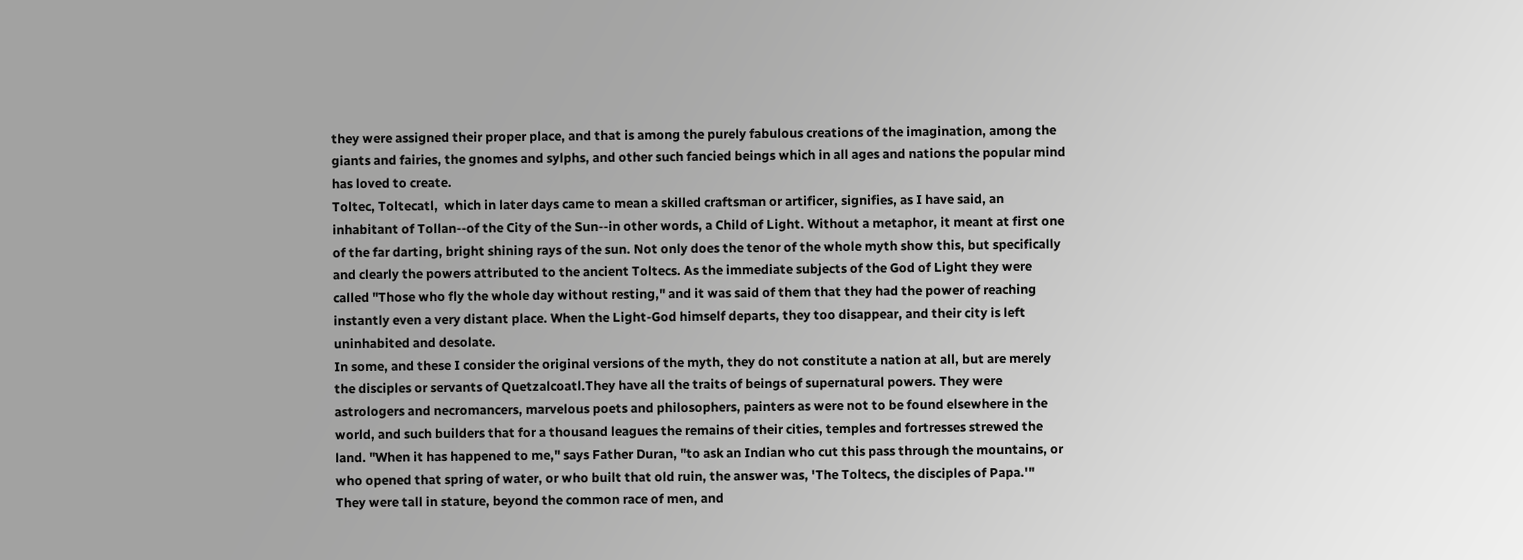they were assigned their proper place, and that is among the purely fabulous creations of the imagination, among the giants and fairies, the gnomes and sylphs, and other such fancied beings which in all ages and nations the popular mind has loved to create.
Toltec, Toltecatl,  which in later days came to mean a skilled craftsman or artificer, signifies, as I have said, an inhabitant of Tollan--of the City of the Sun--in other words, a Child of Light. Without a metaphor, it meant at first one of the far darting, bright shining rays of the sun. Not only does the tenor of the whole myth show this, but specifically and clearly the powers attributed to the ancient Toltecs. As the immediate subjects of the God of Light they were called "Those who fly the whole day without resting," and it was said of them that they had the power of reaching instantly even a very distant place. When the Light-God himself departs, they too disappear, and their city is left uninhabited and desolate.
In some, and these I consider the original versions of the myth, they do not constitute a nation at all, but are merely the disciples or servants of Quetzalcoatl.They have all the traits of beings of supernatural powers. They were astrologers and necromancers, marvelous poets and philosophers, painters as were not to be found elsewhere in the world, and such builders that for a thousand leagues the remains of their cities, temples and fortresses strewed the land. "When it has happened to me," says Father Duran, "to ask an Indian who cut this pass through the mountains, or who opened that spring of water, or who built that old ruin, the answer was, 'The Toltecs, the disciples of Papa.'"
They were tall in stature, beyond the common race of men, and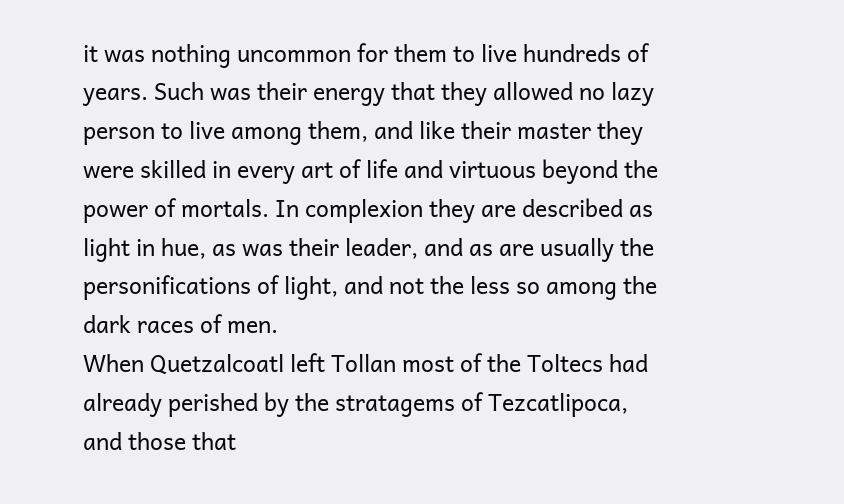it was nothing uncommon for them to live hundreds of years. Such was their energy that they allowed no lazy person to live among them, and like their master they were skilled in every art of life and virtuous beyond the power of mortals. In complexion they are described as light in hue, as was their leader, and as are usually the personifications of light, and not the less so among the dark races of men.
When Quetzalcoatl left Tollan most of the Toltecs had already perished by the stratagems of Tezcatlipoca, and those that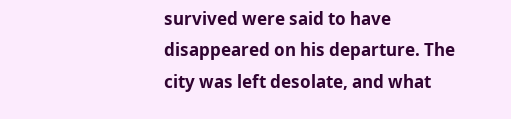survived were said to have disappeared on his departure. The city was left desolate, and what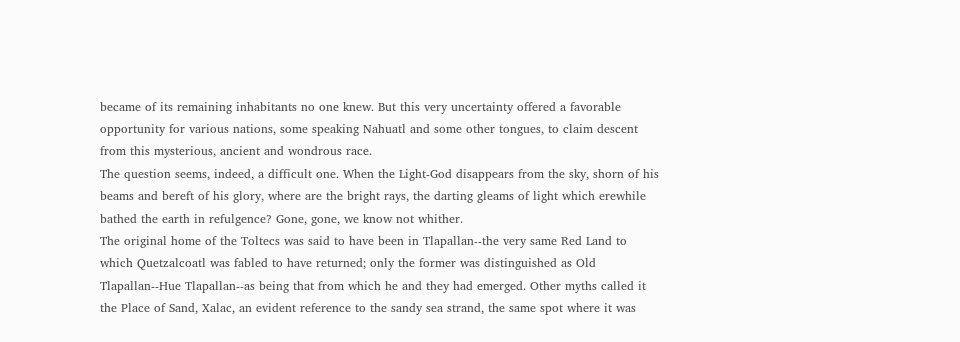became of its remaining inhabitants no one knew. But this very uncertainty offered a favorable opportunity for various nations, some speaking Nahuatl and some other tongues, to claim descent from this mysterious, ancient and wondrous race.
The question seems, indeed, a difficult one. When the Light-God disappears from the sky, shorn of his beams and bereft of his glory, where are the bright rays, the darting gleams of light which erewhile bathed the earth in refulgence? Gone, gone, we know not whither.
The original home of the Toltecs was said to have been in Tlapallan--the very same Red Land to which Quetzalcoatl was fabled to have returned; only the former was distinguished as Old Tlapallan--Hue Tlapallan--as being that from which he and they had emerged. Other myths called it the Place of Sand, Xalac, an evident reference to the sandy sea strand, the same spot where it was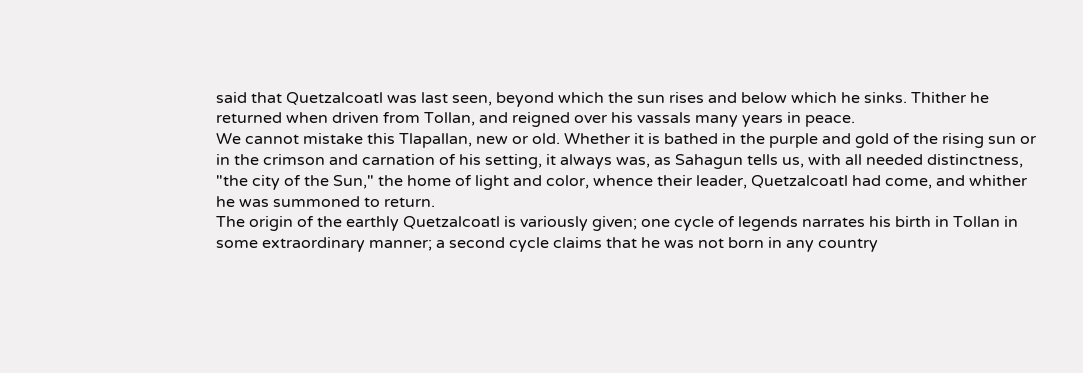said that Quetzalcoatl was last seen, beyond which the sun rises and below which he sinks. Thither he returned when driven from Tollan, and reigned over his vassals many years in peace.
We cannot mistake this Tlapallan, new or old. Whether it is bathed in the purple and gold of the rising sun or in the crimson and carnation of his setting, it always was, as Sahagun tells us, with all needed distinctness, "the city of the Sun," the home of light and color, whence their leader, Quetzalcoatl had come, and whither he was summoned to return.
The origin of the earthly Quetzalcoatl is variously given; one cycle of legends narrates his birth in Tollan in some extraordinary manner; a second cycle claims that he was not born in any country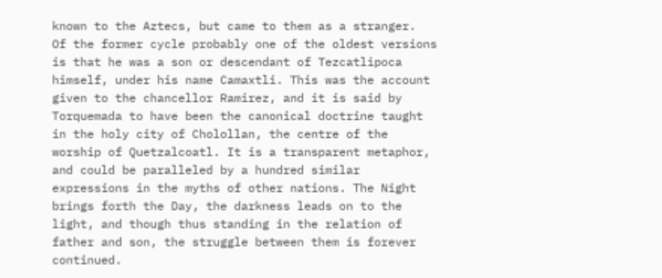known to the Aztecs, but came to them as a stranger.
Of the former cycle probably one of the oldest versions is that he was a son or descendant of Tezcatlipoca himself, under his name Camaxtli. This was the account given to the chancellor Ramirez, and it is said by Torquemada to have been the canonical doctrine taught in the holy city of Cholollan, the centre of the worship of Quetzalcoatl. It is a transparent metaphor, and could be paralleled by a hundred similar expressions in the myths of other nations. The Night brings forth the Day, the darkness leads on to the light, and though thus standing in the relation of father and son, the struggle between them is forever continued.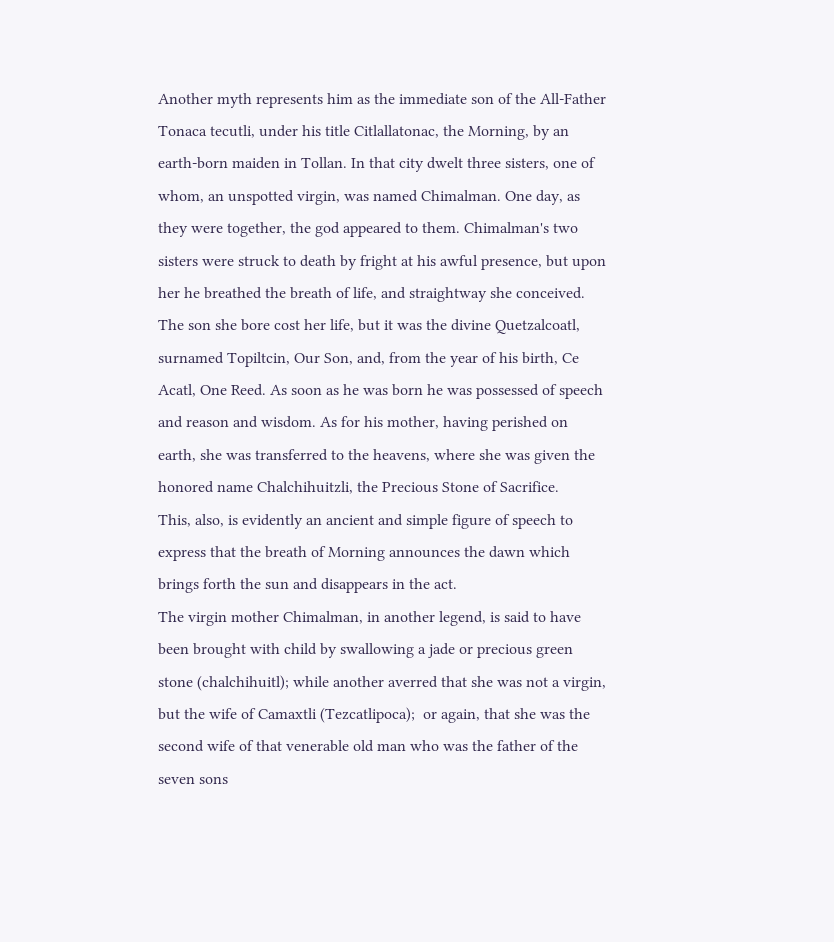Another myth represents him as the immediate son of the All-Father Tonaca tecutli, under his title Citlallatonac, the Morning, by an earth-born maiden in Tollan. In that city dwelt three sisters, one of whom, an unspotted virgin, was named Chimalman. One day, as they were together, the god appeared to them. Chimalman's two sisters were struck to death by fright at his awful presence, but upon her he breathed the breath of life, and straightway she conceived. The son she bore cost her life, but it was the divine Quetzalcoatl, surnamed Topiltcin, Our Son, and, from the year of his birth, Ce Acatl, One Reed. As soon as he was born he was possessed of speech and reason and wisdom. As for his mother, having perished on earth, she was transferred to the heavens, where she was given the honored name Chalchihuitzli, the Precious Stone of Sacrifice.
This, also, is evidently an ancient and simple figure of speech to express that the breath of Morning announces the dawn which brings forth the sun and disappears in the act.
The virgin mother Chimalman, in another legend, is said to have been brought with child by swallowing a jade or precious green stone (chalchihuitl); while another averred that she was not a virgin, but the wife of Camaxtli (Tezcatlipoca);  or again, that she was the second wife of that venerable old man who was the father of the seven sons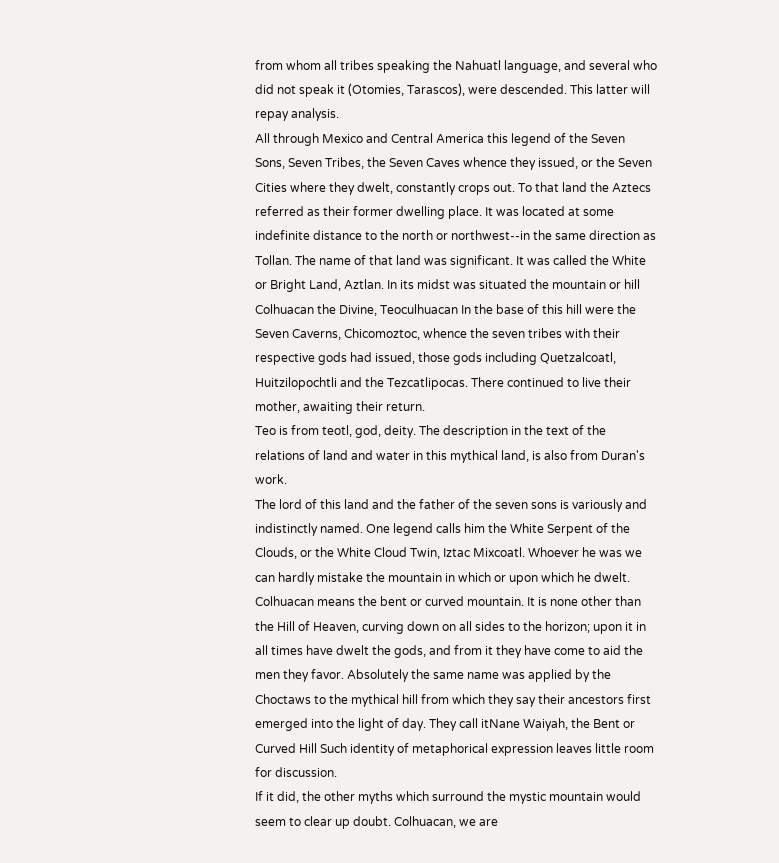from whom all tribes speaking the Nahuatl language, and several who did not speak it (Otomies, Tarascos), were descended. This latter will repay analysis.
All through Mexico and Central America this legend of the Seven Sons, Seven Tribes, the Seven Caves whence they issued, or the Seven Cities where they dwelt, constantly crops out. To that land the Aztecs referred as their former dwelling place. It was located at some indefinite distance to the north or northwest--in the same direction as Tollan. The name of that land was significant. It was called the White or Bright Land, Aztlan. In its midst was situated the mountain or hill Colhuacan the Divine, Teoculhuacan In the base of this hill were the Seven Caverns, Chicomoztoc, whence the seven tribes with their respective gods had issued, those gods including Quetzalcoatl, Huitzilopochtli and the Tezcatlipocas. There continued to live their mother, awaiting their return.
Teo is from teotl, god, deity. The description in the text of the relations of land and water in this mythical land, is also from Duran's work.
The lord of this land and the father of the seven sons is variously and indistinctly named. One legend calls him the White Serpent of the Clouds, or the White Cloud Twin, Iztac Mixcoatl. Whoever he was we can hardly mistake the mountain in which or upon which he dwelt. Colhuacan means the bent or curved mountain. It is none other than the Hill of Heaven, curving down on all sides to the horizon; upon it in all times have dwelt the gods, and from it they have come to aid the men they favor. Absolutely the same name was applied by the Choctaws to the mythical hill from which they say their ancestors first emerged into the light of day. They call itNane Waiyah, the Bent or Curved Hill Such identity of metaphorical expression leaves little room for discussion.
If it did, the other myths which surround the mystic mountain would seem to clear up doubt. Colhuacan, we are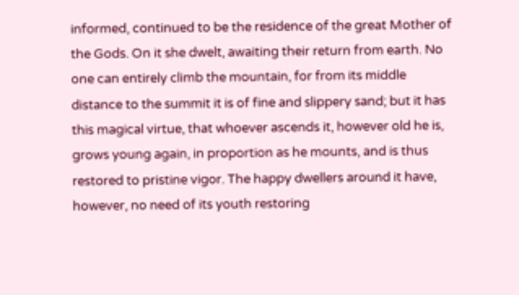informed, continued to be the residence of the great Mother of the Gods. On it she dwelt, awaiting their return from earth. No one can entirely climb the mountain, for from its middle distance to the summit it is of fine and slippery sand; but it has this magical virtue, that whoever ascends it, however old he is, grows young again, in proportion as he mounts, and is thus restored to pristine vigor. The happy dwellers around it have, however, no need of its youth restoring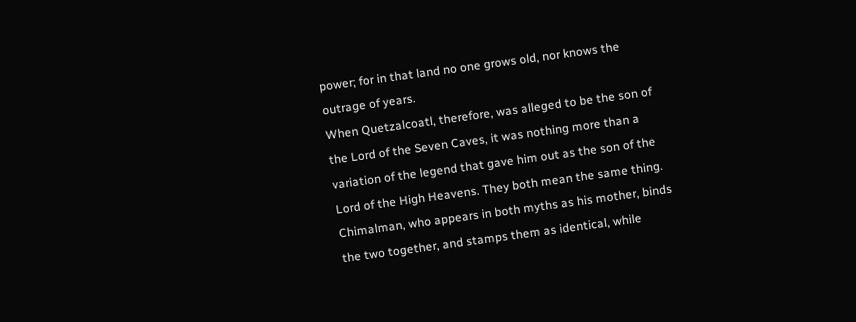power; for in that land no one grows old, nor knows the outrage of years.
When Quetzalcoatl, therefore, was alleged to be the son of the Lord of the Seven Caves, it was nothing more than a variation of the legend that gave him out as the son of the Lord of the High Heavens. They both mean the same thing. Chimalman, who appears in both myths as his mother, binds the two together, and stamps them as identical, while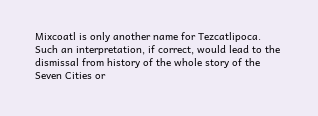Mixcoatl is only another name for Tezcatlipoca.
Such an interpretation, if correct, would lead to the dismissal from history of the whole story of the Seven Cities or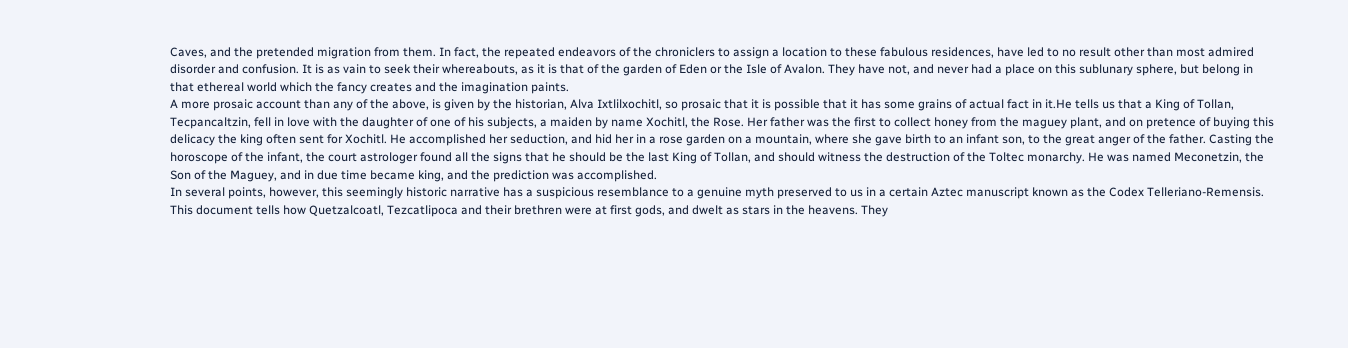Caves, and the pretended migration from them. In fact, the repeated endeavors of the chroniclers to assign a location to these fabulous residences, have led to no result other than most admired disorder and confusion. It is as vain to seek their whereabouts, as it is that of the garden of Eden or the Isle of Avalon. They have not, and never had a place on this sublunary sphere, but belong in that ethereal world which the fancy creates and the imagination paints.
A more prosaic account than any of the above, is given by the historian, Alva Ixtlilxochitl, so prosaic that it is possible that it has some grains of actual fact in it.He tells us that a King of Tollan, Tecpancaltzin, fell in love with the daughter of one of his subjects, a maiden by name Xochitl, the Rose. Her father was the first to collect honey from the maguey plant, and on pretence of buying this delicacy the king often sent for Xochitl. He accomplished her seduction, and hid her in a rose garden on a mountain, where she gave birth to an infant son, to the great anger of the father. Casting the horoscope of the infant, the court astrologer found all the signs that he should be the last King of Tollan, and should witness the destruction of the Toltec monarchy. He was named Meconetzin, the Son of the Maguey, and in due time became king, and the prediction was accomplished.
In several points, however, this seemingly historic narrative has a suspicious resemblance to a genuine myth preserved to us in a certain Aztec manuscript known as the Codex Telleriano-Remensis. This document tells how Quetzalcoatl, Tezcatlipoca and their brethren were at first gods, and dwelt as stars in the heavens. They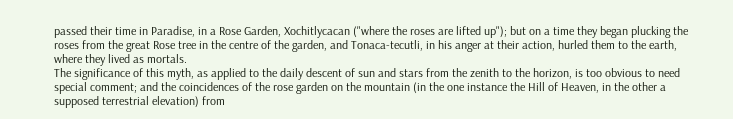passed their time in Paradise, in a Rose Garden, Xochitlycacan ("where the roses are lifted up"); but on a time they began plucking the roses from the great Rose tree in the centre of the garden, and Tonaca-tecutli, in his anger at their action, hurled them to the earth, where they lived as mortals.
The significance of this myth, as applied to the daily descent of sun and stars from the zenith to the horizon, is too obvious to need special comment; and the coincidences of the rose garden on the mountain (in the one instance the Hill of Heaven, in the other a supposed terrestrial elevation) from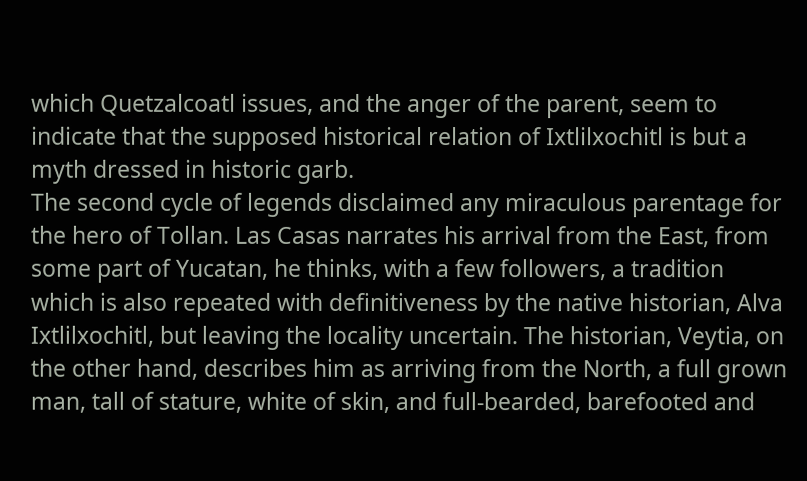which Quetzalcoatl issues, and the anger of the parent, seem to indicate that the supposed historical relation of Ixtlilxochitl is but a myth dressed in historic garb.
The second cycle of legends disclaimed any miraculous parentage for the hero of Tollan. Las Casas narrates his arrival from the East, from some part of Yucatan, he thinks, with a few followers, a tradition which is also repeated with definitiveness by the native historian, Alva Ixtlilxochitl, but leaving the locality uncertain. The historian, Veytia, on the other hand, describes him as arriving from the North, a full grown man, tall of stature, white of skin, and full-bearded, barefooted and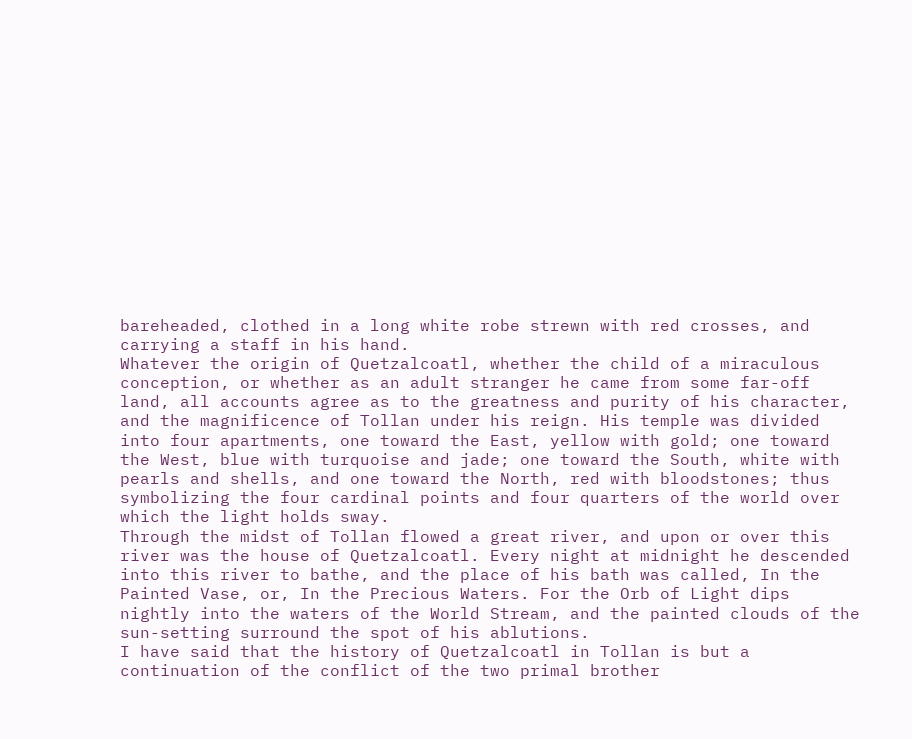bareheaded, clothed in a long white robe strewn with red crosses, and carrying a staff in his hand.
Whatever the origin of Quetzalcoatl, whether the child of a miraculous conception, or whether as an adult stranger he came from some far-off land, all accounts agree as to the greatness and purity of his character, and the magnificence of Tollan under his reign. His temple was divided into four apartments, one toward the East, yellow with gold; one toward the West, blue with turquoise and jade; one toward the South, white with pearls and shells, and one toward the North, red with bloodstones; thus symbolizing the four cardinal points and four quarters of the world over which the light holds sway.
Through the midst of Tollan flowed a great river, and upon or over this river was the house of Quetzalcoatl. Every night at midnight he descended into this river to bathe, and the place of his bath was called, In the Painted Vase, or, In the Precious Waters. For the Orb of Light dips nightly into the waters of the World Stream, and the painted clouds of the sun-setting surround the spot of his ablutions.
I have said that the history of Quetzalcoatl in Tollan is but a continuation of the conflict of the two primal brother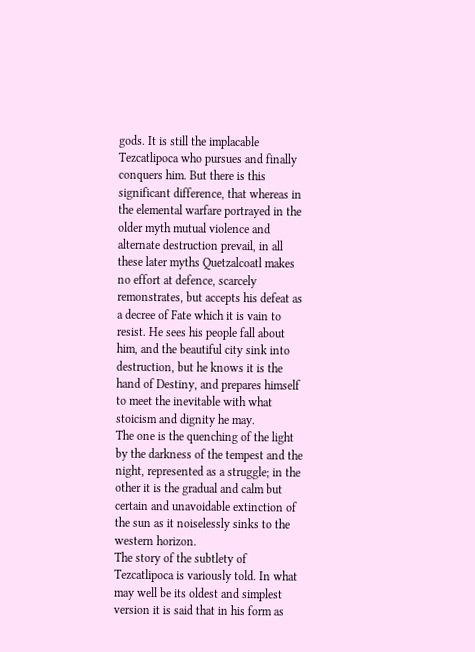gods. It is still the implacable Tezcatlipoca who pursues and finally conquers him. But there is this significant difference, that whereas in the elemental warfare portrayed in the older myth mutual violence and alternate destruction prevail, in all these later myths Quetzalcoatl makes no effort at defence, scarcely remonstrates, but accepts his defeat as a decree of Fate which it is vain to resist. He sees his people fall about him, and the beautiful city sink into destruction, but he knows it is the hand of Destiny, and prepares himself to meet the inevitable with what stoicism and dignity he may.
The one is the quenching of the light by the darkness of the tempest and the night, represented as a struggle; in the other it is the gradual and calm but certain and unavoidable extinction of the sun as it noiselessly sinks to the western horizon.
The story of the subtlety of Tezcatlipoca is variously told. In what may well be its oldest and simplest version it is said that in his form as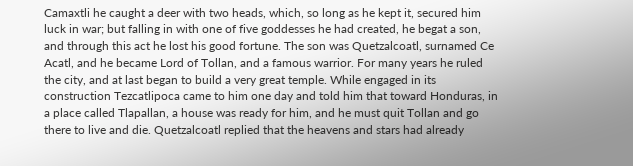Camaxtli he caught a deer with two heads, which, so long as he kept it, secured him luck in war; but falling in with one of five goddesses he had created, he begat a son, and through this act he lost his good fortune. The son was Quetzalcoatl, surnamed Ce Acatl, and he became Lord of Tollan, and a famous warrior. For many years he ruled the city, and at last began to build a very great temple. While engaged in its construction Tezcatlipoca came to him one day and told him that toward Honduras, in a place called Tlapallan, a house was ready for him, and he must quit Tollan and go there to live and die. Quetzalcoatl replied that the heavens and stars had already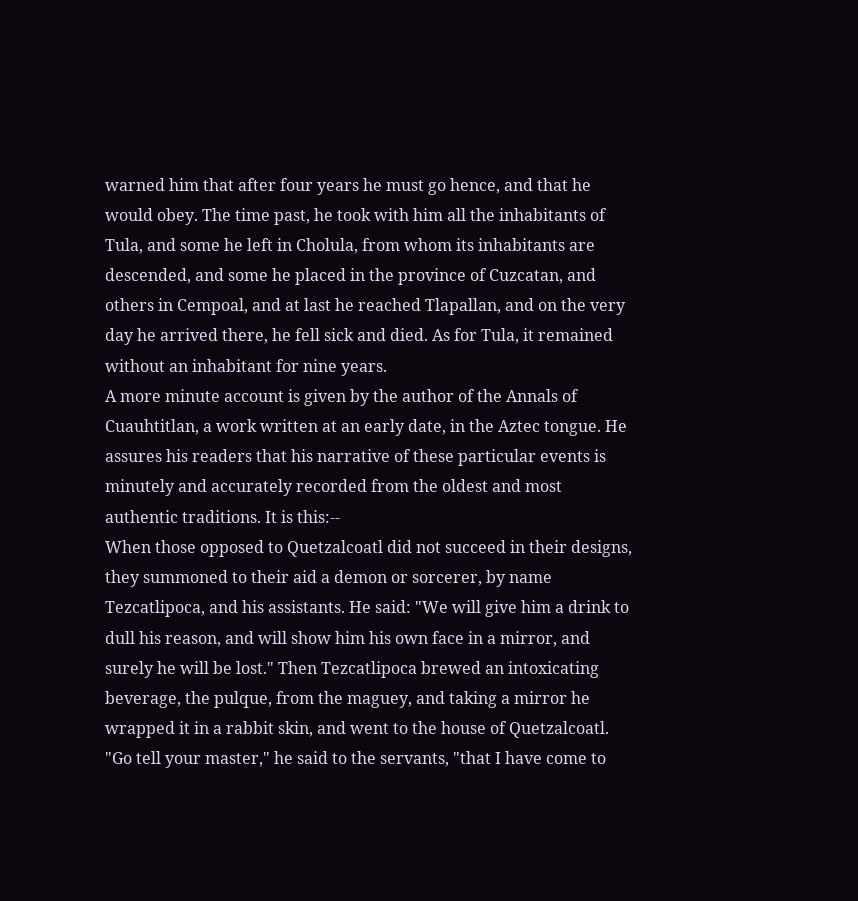warned him that after four years he must go hence, and that he would obey. The time past, he took with him all the inhabitants of Tula, and some he left in Cholula, from whom its inhabitants are descended, and some he placed in the province of Cuzcatan, and others in Cempoal, and at last he reached Tlapallan, and on the very day he arrived there, he fell sick and died. As for Tula, it remained without an inhabitant for nine years.
A more minute account is given by the author of the Annals of Cuauhtitlan, a work written at an early date, in the Aztec tongue. He assures his readers that his narrative of these particular events is minutely and accurately recorded from the oldest and most authentic traditions. It is this:--
When those opposed to Quetzalcoatl did not succeed in their designs, they summoned to their aid a demon or sorcerer, by name Tezcatlipoca, and his assistants. He said: "We will give him a drink to dull his reason, and will show him his own face in a mirror, and surely he will be lost." Then Tezcatlipoca brewed an intoxicating beverage, the pulque, from the maguey, and taking a mirror he wrapped it in a rabbit skin, and went to the house of Quetzalcoatl.
"Go tell your master," he said to the servants, "that I have come to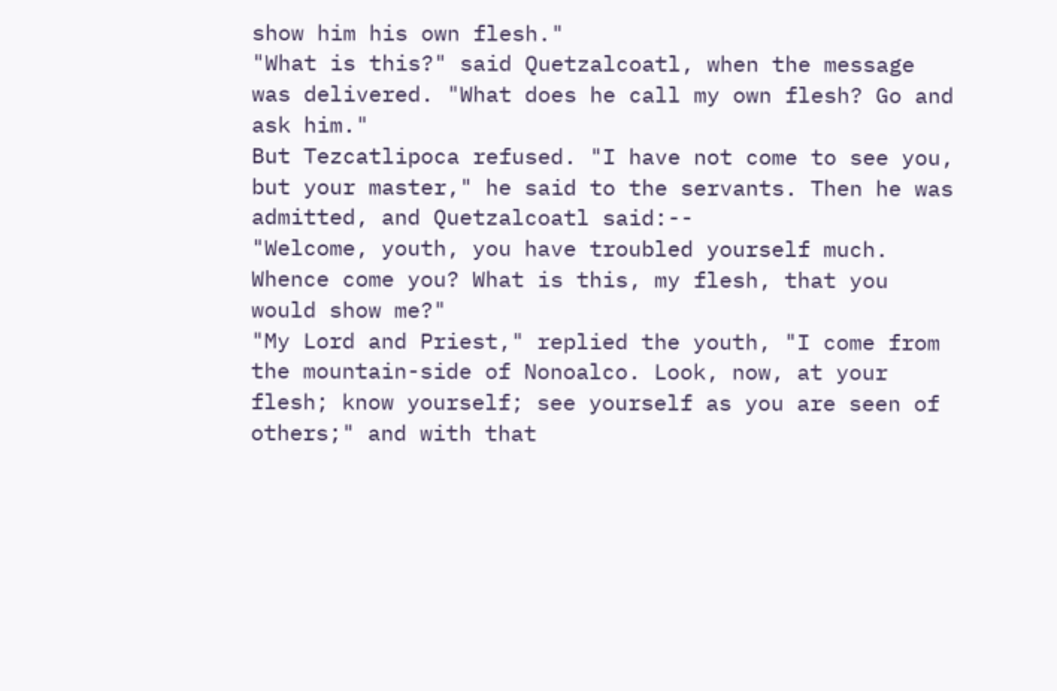show him his own flesh."
"What is this?" said Quetzalcoatl, when the message was delivered. "What does he call my own flesh? Go and ask him."
But Tezcatlipoca refused. "I have not come to see you, but your master," he said to the servants. Then he was admitted, and Quetzalcoatl said:--
"Welcome, youth, you have troubled yourself much. Whence come you? What is this, my flesh, that you would show me?"
"My Lord and Priest," replied the youth, "I come from the mountain-side of Nonoalco. Look, now, at your flesh; know yourself; see yourself as you are seen of others;" and with that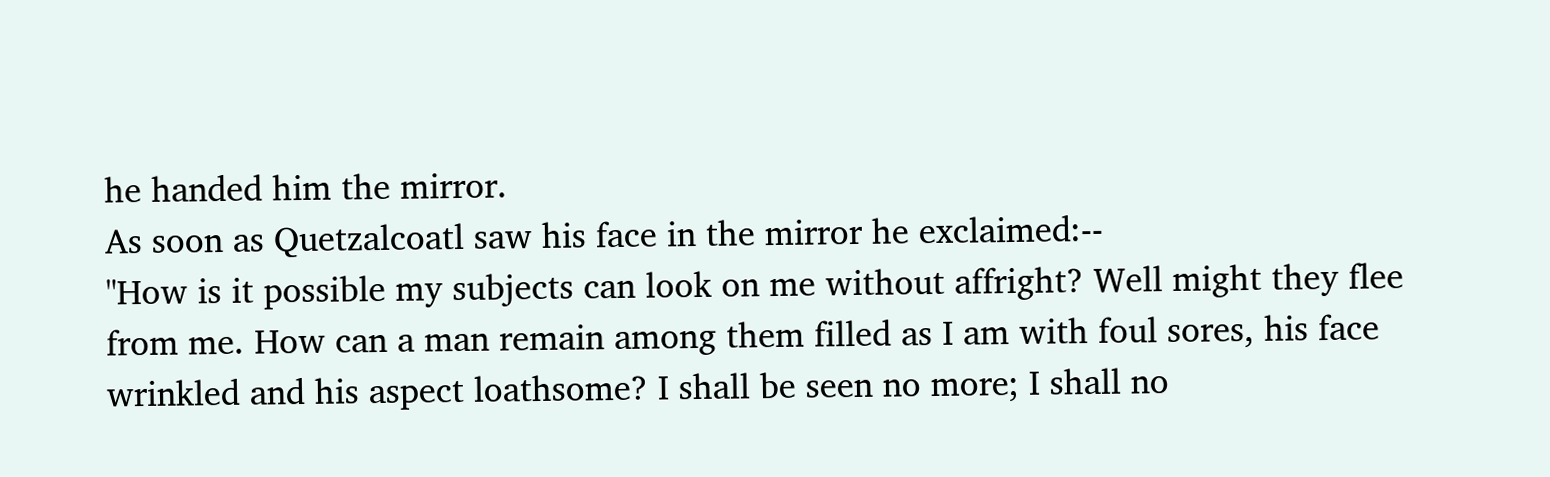he handed him the mirror.
As soon as Quetzalcoatl saw his face in the mirror he exclaimed:--
"How is it possible my subjects can look on me without affright? Well might they flee from me. How can a man remain among them filled as I am with foul sores, his face wrinkled and his aspect loathsome? I shall be seen no more; I shall no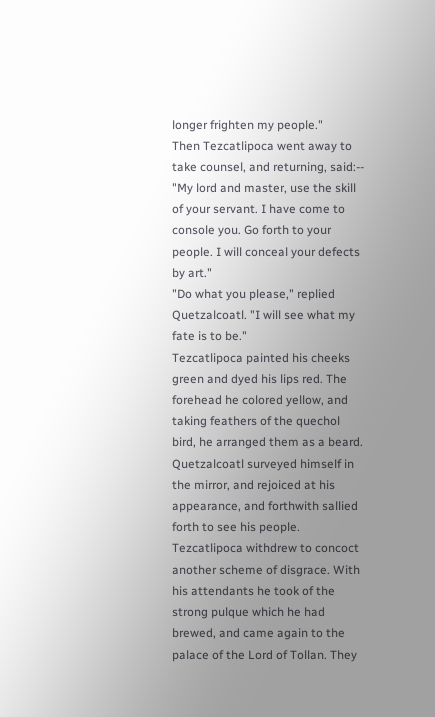longer frighten my people."
Then Tezcatlipoca went away to take counsel, and returning, said:--
"My lord and master, use the skill of your servant. I have come to console you. Go forth to your people. I will conceal your defects by art."
"Do what you please," replied Quetzalcoatl. "I will see what my fate is to be."
Tezcatlipoca painted his cheeks green and dyed his lips red. The forehead he colored yellow, and taking feathers of the quechol bird, he arranged them as a beard. Quetzalcoatl surveyed himself in the mirror, and rejoiced at his appearance, and forthwith sallied forth to see his people.
Tezcatlipoca withdrew to concoct another scheme of disgrace. With his attendants he took of the strong pulque which he had brewed, and came again to the palace of the Lord of Tollan. They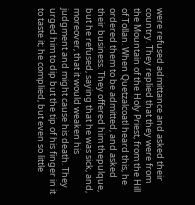were refused admittance and asked their country. They replied that they were from the Mountain of the Holy Priest, from the Hill of Tollan. When Quetzalcoatl heard this, he ordered them to be admitted, and asked their business. They offered him thepulque, but he refused, saying that he was sick, and, moreover, that it would weaken his judgment and might cause his death. They urged him to dip but the tip of his finger in it to taste it; he complied, but even so little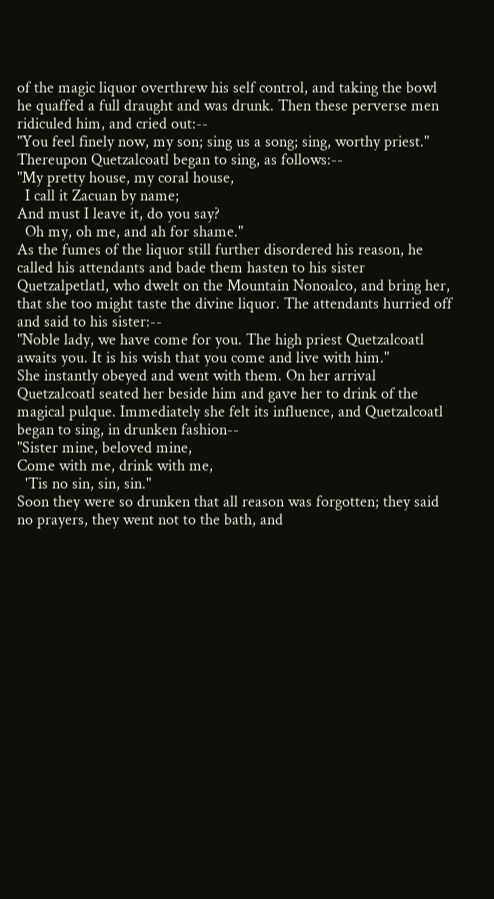of the magic liquor overthrew his self control, and taking the bowl he quaffed a full draught and was drunk. Then these perverse men ridiculed him, and cried out:--
"You feel finely now, my son; sing us a song; sing, worthy priest."
Thereupon Quetzalcoatl began to sing, as follows:--
"My pretty house, my coral house,
  I call it Zacuan by name;
And must I leave it, do you say?
  Oh my, oh me, and ah for shame."
As the fumes of the liquor still further disordered his reason, he called his attendants and bade them hasten to his sister Quetzalpetlatl, who dwelt on the Mountain Nonoalco, and bring her, that she too might taste the divine liquor. The attendants hurried off and said to his sister:--
"Noble lady, we have come for you. The high priest Quetzalcoatl awaits you. It is his wish that you come and live with him."
She instantly obeyed and went with them. On her arrival Quetzalcoatl seated her beside him and gave her to drink of the magical pulque. Immediately she felt its influence, and Quetzalcoatl began to sing, in drunken fashion--
"Sister mine, beloved mine,
Come with me, drink with me,
  'Tis no sin, sin, sin."
Soon they were so drunken that all reason was forgotten; they said no prayers, they went not to the bath, and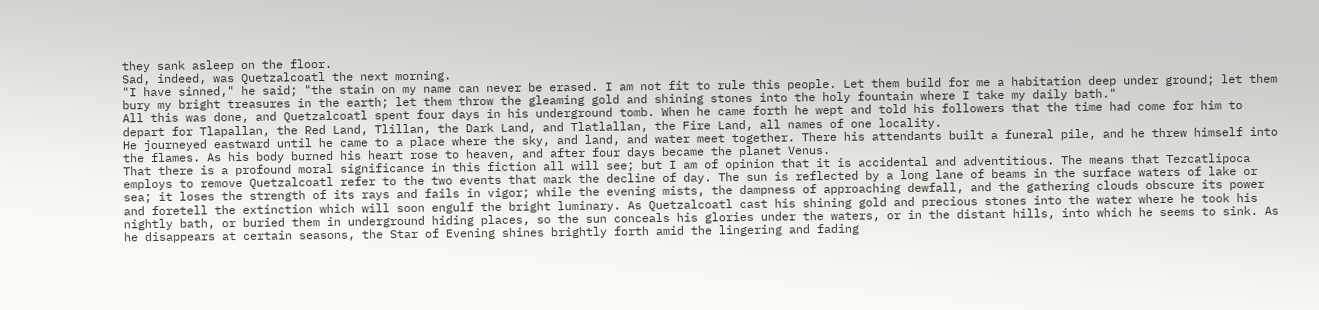they sank asleep on the floor.
Sad, indeed, was Quetzalcoatl the next morning.
"I have sinned," he said; "the stain on my name can never be erased. I am not fit to rule this people. Let them build for me a habitation deep under ground; let them bury my bright treasures in the earth; let them throw the gleaming gold and shining stones into the holy fountain where I take my daily bath."
All this was done, and Quetzalcoatl spent four days in his underground tomb. When he came forth he wept and told his followers that the time had come for him to depart for Tlapallan, the Red Land, Tlillan, the Dark Land, and Tlatlallan, the Fire Land, all names of one locality.
He journeyed eastward until he came to a place where the sky, and land, and water meet together. There his attendants built a funeral pile, and he threw himself into the flames. As his body burned his heart rose to heaven, and after four days became the planet Venus.
That there is a profound moral significance in this fiction all will see; but I am of opinion that it is accidental and adventitious. The means that Tezcatlipoca employs to remove Quetzalcoatl refer to the two events that mark the decline of day. The sun is reflected by a long lane of beams in the surface waters of lake or sea; it loses the strength of its rays and fails in vigor; while the evening mists, the dampness of approaching dewfall, and the gathering clouds obscure its power and foretell the extinction which will soon engulf the bright luminary. As Quetzalcoatl cast his shining gold and precious stones into the water where he took his nightly bath, or buried them in underground hiding places, so the sun conceals his glories under the waters, or in the distant hills, into which he seems to sink. As he disappears at certain seasons, the Star of Evening shines brightly forth amid the lingering and fading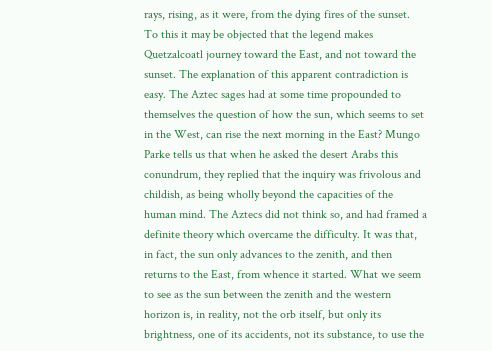rays, rising, as it were, from the dying fires of the sunset.
To this it may be objected that the legend makes Quetzalcoatl journey toward the East, and not toward the sunset. The explanation of this apparent contradiction is easy. The Aztec sages had at some time propounded to themselves the question of how the sun, which seems to set in the West, can rise the next morning in the East? Mungo Parke tells us that when he asked the desert Arabs this conundrum, they replied that the inquiry was frivolous and childish, as being wholly beyond the capacities of the human mind. The Aztecs did not think so, and had framed a definite theory which overcame the difficulty. It was that, in fact, the sun only advances to the zenith, and then returns to the East, from whence it started. What we seem to see as the sun between the zenith and the western horizon is, in reality, not the orb itself, but only its brightness, one of its accidents, not its substance, to use the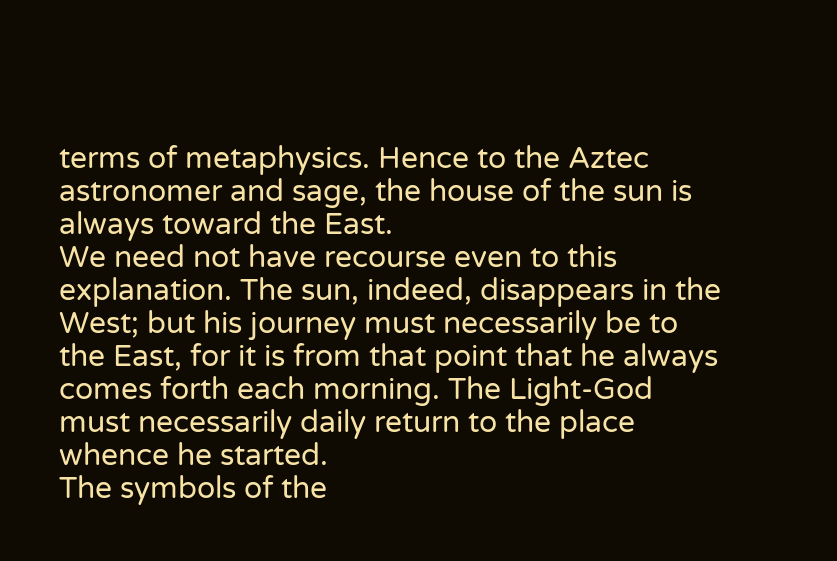terms of metaphysics. Hence to the Aztec astronomer and sage, the house of the sun is always toward the East.
We need not have recourse even to this explanation. The sun, indeed, disappears in the West; but his journey must necessarily be to the East, for it is from that point that he always comes forth each morning. The Light-God must necessarily daily return to the place whence he started.
The symbols of the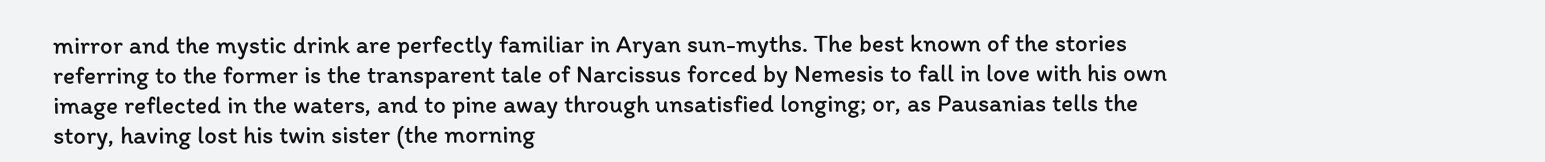mirror and the mystic drink are perfectly familiar in Aryan sun-myths. The best known of the stories referring to the former is the transparent tale of Narcissus forced by Nemesis to fall in love with his own image reflected in the waters, and to pine away through unsatisfied longing; or, as Pausanias tells the story, having lost his twin sister (the morning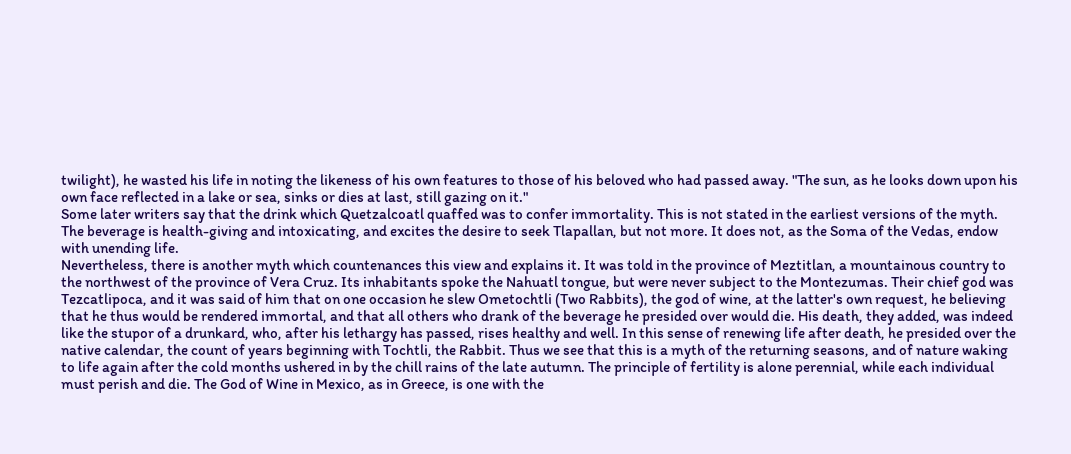twilight), he wasted his life in noting the likeness of his own features to those of his beloved who had passed away. "The sun, as he looks down upon his own face reflected in a lake or sea, sinks or dies at last, still gazing on it."
Some later writers say that the drink which Quetzalcoatl quaffed was to confer immortality. This is not stated in the earliest versions of the myth. The beverage is health-giving and intoxicating, and excites the desire to seek Tlapallan, but not more. It does not, as the Soma of the Vedas, endow with unending life.
Nevertheless, there is another myth which countenances this view and explains it. It was told in the province of Meztitlan, a mountainous country to the northwest of the province of Vera Cruz. Its inhabitants spoke the Nahuatl tongue, but were never subject to the Montezumas. Their chief god was Tezcatlipoca, and it was said of him that on one occasion he slew Ometochtli (Two Rabbits), the god of wine, at the latter's own request, he believing that he thus would be rendered immortal, and that all others who drank of the beverage he presided over would die. His death, they added, was indeed like the stupor of a drunkard, who, after his lethargy has passed, rises healthy and well. In this sense of renewing life after death, he presided over the native calendar, the count of years beginning with Tochtli, the Rabbit. Thus we see that this is a myth of the returning seasons, and of nature waking to life again after the cold months ushered in by the chill rains of the late autumn. The principle of fertility is alone perennial, while each individual must perish and die. The God of Wine in Mexico, as in Greece, is one with the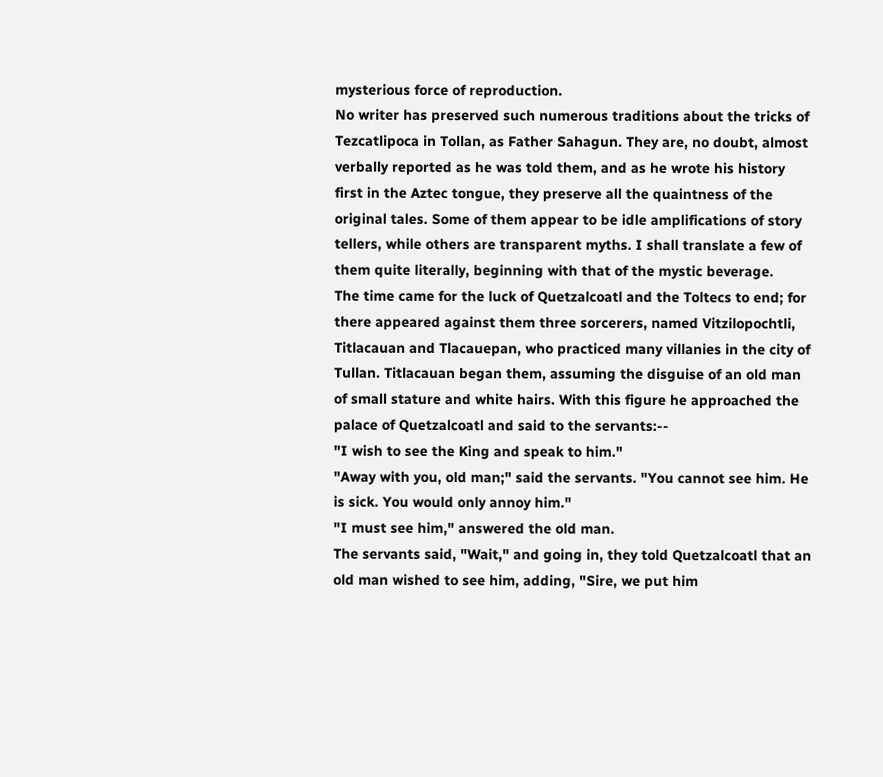mysterious force of reproduction.
No writer has preserved such numerous traditions about the tricks of Tezcatlipoca in Tollan, as Father Sahagun. They are, no doubt, almost verbally reported as he was told them, and as he wrote his history first in the Aztec tongue, they preserve all the quaintness of the original tales. Some of them appear to be idle amplifications of story tellers, while others are transparent myths. I shall translate a few of them quite literally, beginning with that of the mystic beverage.
The time came for the luck of Quetzalcoatl and the Toltecs to end; for there appeared against them three sorcerers, named Vitzilopochtli, Titlacauan and Tlacauepan, who practiced many villanies in the city of Tullan. Titlacauan began them, assuming the disguise of an old man of small stature and white hairs. With this figure he approached the palace of Quetzalcoatl and said to the servants:--
"I wish to see the King and speak to him."
"Away with you, old man;" said the servants. "You cannot see him. He is sick. You would only annoy him."
"I must see him," answered the old man.
The servants said, "Wait," and going in, they told Quetzalcoatl that an old man wished to see him, adding, "Sire, we put him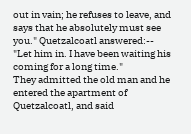out in vain; he refuses to leave, and says that he absolutely must see you." Quetzalcoatl answered:--
"Let him in. I have been waiting his coming for a long time."
They admitted the old man and he entered the apartment of Quetzalcoatl, and said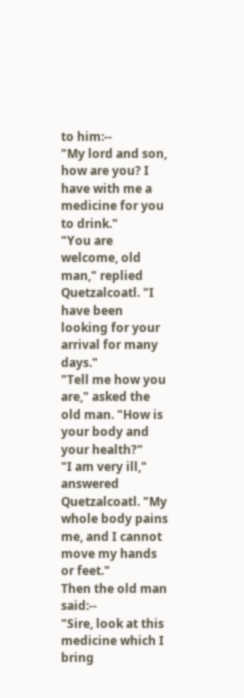to him:--
"My lord and son, how are you? I have with me a medicine for you to drink."
"You are welcome, old man," replied Quetzalcoatl. "I have been looking for your arrival for many days."
"Tell me how you are," asked the old man. "How is your body and your health?"
"I am very ill," answered Quetzalcoatl. "My whole body pains me, and I cannot move my hands or feet."
Then the old man said:--
"Sire, look at this medicine which I bring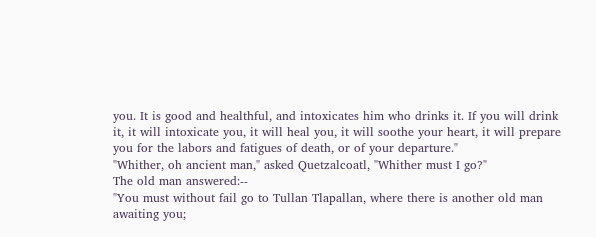you. It is good and healthful, and intoxicates him who drinks it. If you will drink it, it will intoxicate you, it will heal you, it will soothe your heart, it will prepare you for the labors and fatigues of death, or of your departure."
"Whither, oh ancient man," asked Quetzalcoatl, "Whither must I go?"
The old man answered:--
"You must without fail go to Tullan Tlapallan, where there is another old man awaiting you;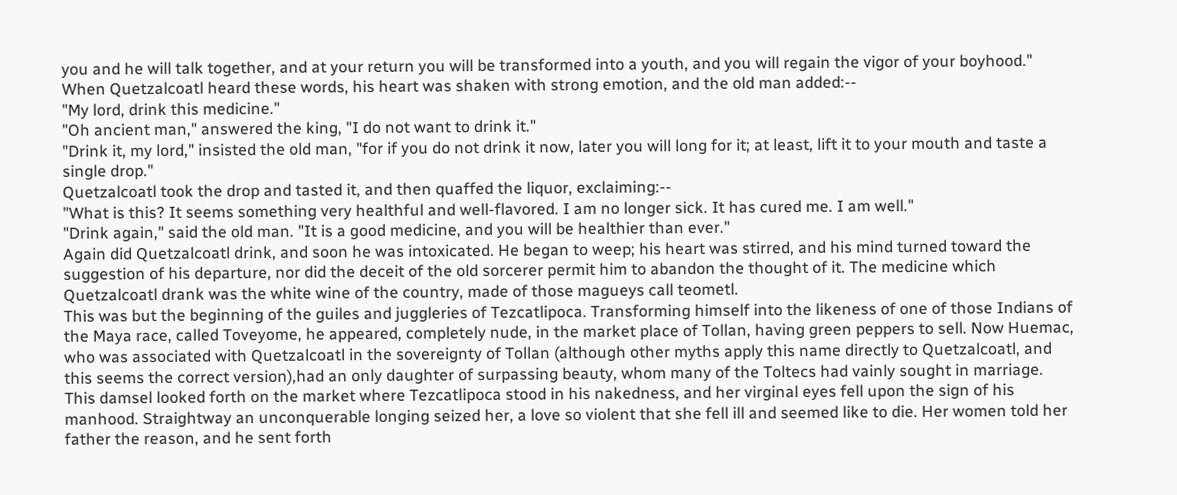you and he will talk together, and at your return you will be transformed into a youth, and you will regain the vigor of your boyhood."
When Quetzalcoatl heard these words, his heart was shaken with strong emotion, and the old man added:--
"My lord, drink this medicine."
"Oh ancient man," answered the king, "I do not want to drink it."
"Drink it, my lord," insisted the old man, "for if you do not drink it now, later you will long for it; at least, lift it to your mouth and taste a single drop."
Quetzalcoatl took the drop and tasted it, and then quaffed the liquor, exclaiming:--
"What is this? It seems something very healthful and well-flavored. I am no longer sick. It has cured me. I am well."
"Drink again," said the old man. "It is a good medicine, and you will be healthier than ever."
Again did Quetzalcoatl drink, and soon he was intoxicated. He began to weep; his heart was stirred, and his mind turned toward the suggestion of his departure, nor did the deceit of the old sorcerer permit him to abandon the thought of it. The medicine which Quetzalcoatl drank was the white wine of the country, made of those magueys call teometl.
This was but the beginning of the guiles and juggleries of Tezcatlipoca. Transforming himself into the likeness of one of those Indians of the Maya race, called Toveyome, he appeared, completely nude, in the market place of Tollan, having green peppers to sell. Now Huemac, who was associated with Quetzalcoatl in the sovereignty of Tollan (although other myths apply this name directly to Quetzalcoatl, and this seems the correct version),had an only daughter of surpassing beauty, whom many of the Toltecs had vainly sought in marriage. This damsel looked forth on the market where Tezcatlipoca stood in his nakedness, and her virginal eyes fell upon the sign of his manhood. Straightway an unconquerable longing seized her, a love so violent that she fell ill and seemed like to die. Her women told her father the reason, and he sent forth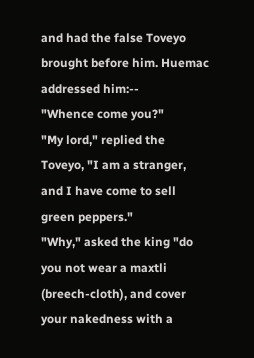and had the false Toveyo brought before him. Huemac addressed him:--
"Whence come you?"
"My lord," replied the Toveyo, "I am a stranger, and I have come to sell green peppers."
"Why," asked the king "do you not wear a maxtli (breech-cloth), and cover your nakedness with a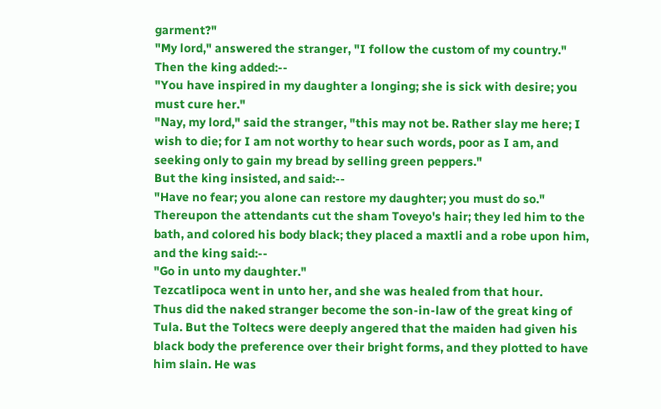garment?"
"My lord," answered the stranger, "I follow the custom of my country."
Then the king added:--
"You have inspired in my daughter a longing; she is sick with desire; you must cure her."
"Nay, my lord," said the stranger, "this may not be. Rather slay me here; I wish to die; for I am not worthy to hear such words, poor as I am, and seeking only to gain my bread by selling green peppers."
But the king insisted, and said:--
"Have no fear; you alone can restore my daughter; you must do so."
Thereupon the attendants cut the sham Toveyo's hair; they led him to the bath, and colored his body black; they placed a maxtli and a robe upon him, and the king said:--
"Go in unto my daughter."
Tezcatlipoca went in unto her, and she was healed from that hour.
Thus did the naked stranger become the son-in-law of the great king of Tula. But the Toltecs were deeply angered that the maiden had given his black body the preference over their bright forms, and they plotted to have him slain. He was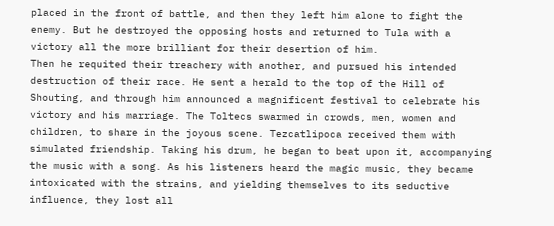placed in the front of battle, and then they left him alone to fight the enemy. But he destroyed the opposing hosts and returned to Tula with a victory all the more brilliant for their desertion of him.
Then he requited their treachery with another, and pursued his intended destruction of their race. He sent a herald to the top of the Hill of Shouting, and through him announced a magnificent festival to celebrate his victory and his marriage. The Toltecs swarmed in crowds, men, women and children, to share in the joyous scene. Tezcatlipoca received them with simulated friendship. Taking his drum, he began to beat upon it, accompanying the music with a song. As his listeners heard the magic music, they became intoxicated with the strains, and yielding themselves to its seductive influence, they lost all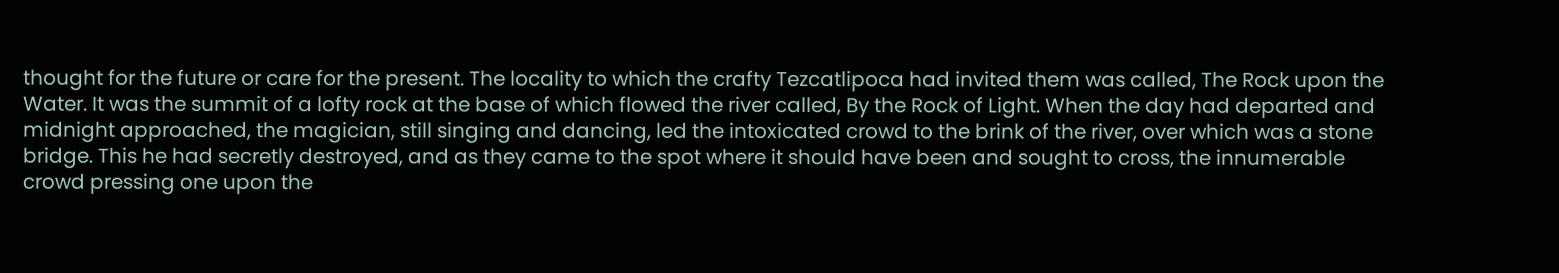thought for the future or care for the present. The locality to which the crafty Tezcatlipoca had invited them was called, The Rock upon the Water. It was the summit of a lofty rock at the base of which flowed the river called, By the Rock of Light. When the day had departed and midnight approached, the magician, still singing and dancing, led the intoxicated crowd to the brink of the river, over which was a stone bridge. This he had secretly destroyed, and as they came to the spot where it should have been and sought to cross, the innumerable crowd pressing one upon the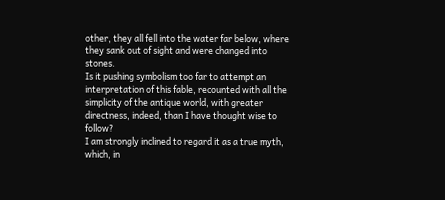other, they all fell into the water far below, where they sank out of sight and were changed into stones.
Is it pushing symbolism too far to attempt an interpretation of this fable, recounted with all the simplicity of the antique world, with greater directness, indeed, than I have thought wise to follow?
I am strongly inclined to regard it as a true myth, which, in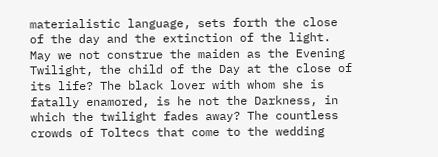materialistic language, sets forth the close of the day and the extinction of the light. May we not construe the maiden as the Evening Twilight, the child of the Day at the close of its life? The black lover with whom she is fatally enamored, is he not the Darkness, in which the twilight fades away? The countless crowds of Toltecs that come to the wedding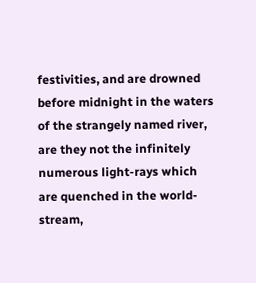festivities, and are drowned before midnight in the waters of the strangely named river, are they not the infinitely numerous light-rays which are quenched in the world-stream,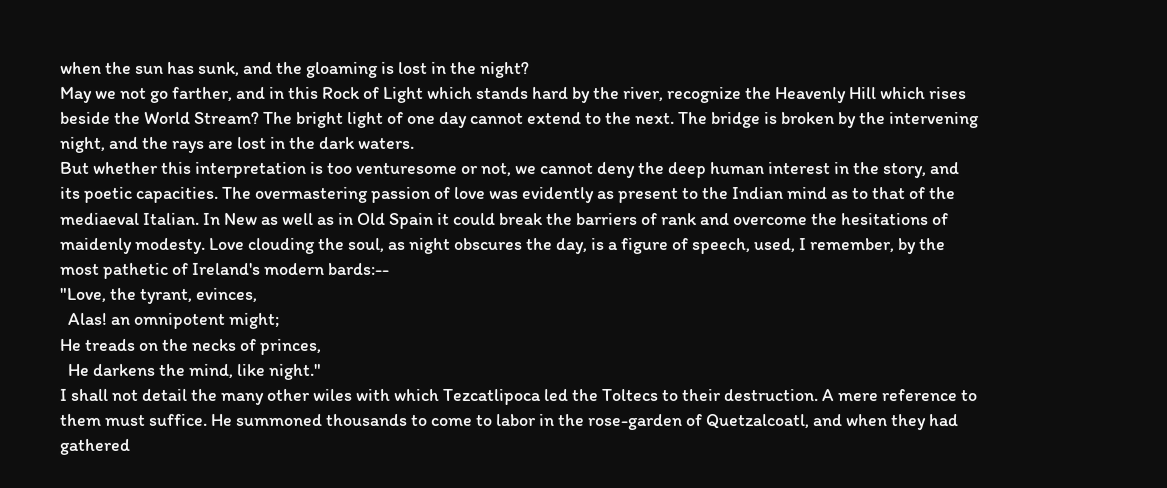when the sun has sunk, and the gloaming is lost in the night?
May we not go farther, and in this Rock of Light which stands hard by the river, recognize the Heavenly Hill which rises beside the World Stream? The bright light of one day cannot extend to the next. The bridge is broken by the intervening night, and the rays are lost in the dark waters.
But whether this interpretation is too venturesome or not, we cannot deny the deep human interest in the story, and its poetic capacities. The overmastering passion of love was evidently as present to the Indian mind as to that of the mediaeval Italian. In New as well as in Old Spain it could break the barriers of rank and overcome the hesitations of maidenly modesty. Love clouding the soul, as night obscures the day, is a figure of speech, used, I remember, by the most pathetic of Ireland's modern bards:--
"Love, the tyrant, evinces,
  Alas! an omnipotent might;
He treads on the necks of princes,
  He darkens the mind, like night."
I shall not detail the many other wiles with which Tezcatlipoca led the Toltecs to their destruction. A mere reference to them must suffice. He summoned thousands to come to labor in the rose-garden of Quetzalcoatl, and when they had gathered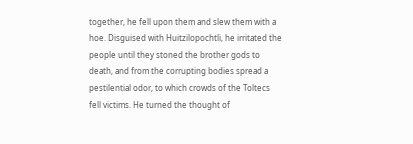together, he fell upon them and slew them with a hoe. Disguised with Huitzilopochtli, he irritated the people until they stoned the brother gods to death, and from the corrupting bodies spread a pestilential odor, to which crowds of the Toltecs fell victims. He turned the thought of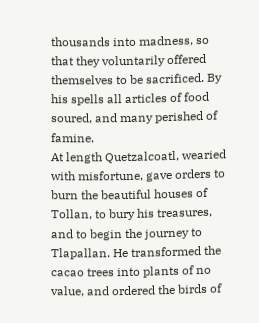thousands into madness, so that they voluntarily offered themselves to be sacrificed. By his spells all articles of food soured, and many perished of famine.
At length Quetzalcoatl, wearied with misfortune, gave orders to burn the beautiful houses of Tollan, to bury his treasures, and to begin the journey to Tlapallan. He transformed the cacao trees into plants of no value, and ordered the birds of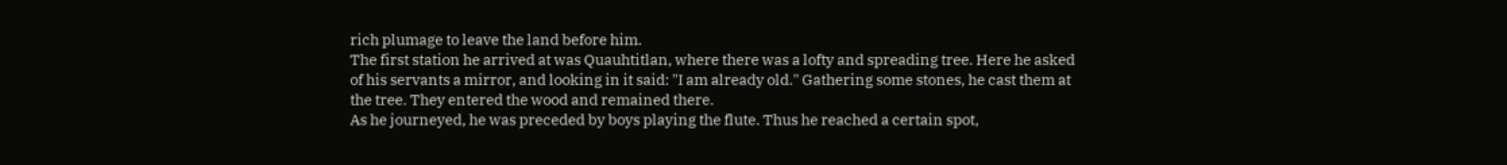rich plumage to leave the land before him.
The first station he arrived at was Quauhtitlan, where there was a lofty and spreading tree. Here he asked of his servants a mirror, and looking in it said: "I am already old." Gathering some stones, he cast them at the tree. They entered the wood and remained there.
As he journeyed, he was preceded by boys playing the flute. Thus he reached a certain spot,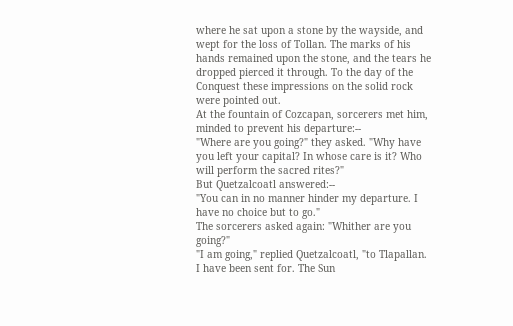where he sat upon a stone by the wayside, and wept for the loss of Tollan. The marks of his hands remained upon the stone, and the tears he dropped pierced it through. To the day of the Conquest these impressions on the solid rock were pointed out.
At the fountain of Cozcapan, sorcerers met him, minded to prevent his departure:--
"Where are you going?" they asked. "Why have you left your capital? In whose care is it? Who will perform the sacred rites?"
But Quetzalcoatl answered:--
"You can in no manner hinder my departure. I have no choice but to go."
The sorcerers asked again: "Whither are you going?"
"I am going," replied Quetzalcoatl, "to Tlapallan. I have been sent for. The Sun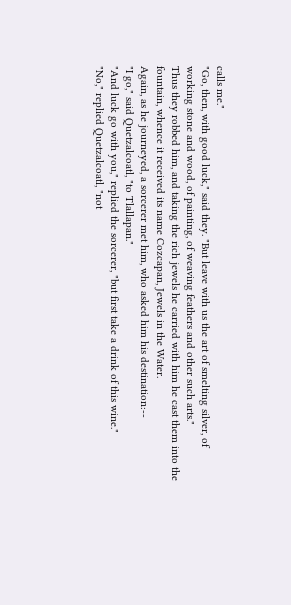calls me."
"Go, then, with good luck," said they. "But leave with us the art of smelting silver, of working stone and wood, of painting, of weaving feathers and other such arts."
Thus they robbed him, and taking the rich jewels he carried with him he cast them into the fountain, whence it received its name Cozcapan, Jewels in the Water.
Again, as he journeyed, a sorcerer met him, who asked him his destination:--
"I go," said Quetzalcoatl, "to Tlallapan."
"And luck go with you," replied the sorcerer, "but first take a drink of this wine."
"No," replied Quetzalcoatl, "not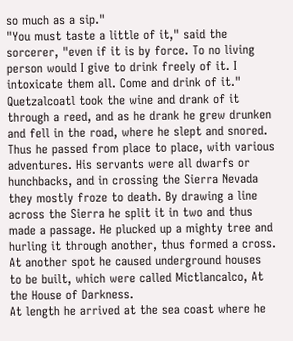so much as a sip."
"You must taste a little of it," said the sorcerer, "even if it is by force. To no living person would I give to drink freely of it. I intoxicate them all. Come and drink of it."
Quetzalcoatl took the wine and drank of it through a reed, and as he drank he grew drunken and fell in the road, where he slept and snored.
Thus he passed from place to place, with various adventures. His servants were all dwarfs or hunchbacks, and in crossing the Sierra Nevada they mostly froze to death. By drawing a line across the Sierra he split it in two and thus made a passage. He plucked up a mighty tree and hurling it through another, thus formed a cross. At another spot he caused underground houses to be built, which were called Mictlancalco, At the House of Darkness.
At length he arrived at the sea coast where he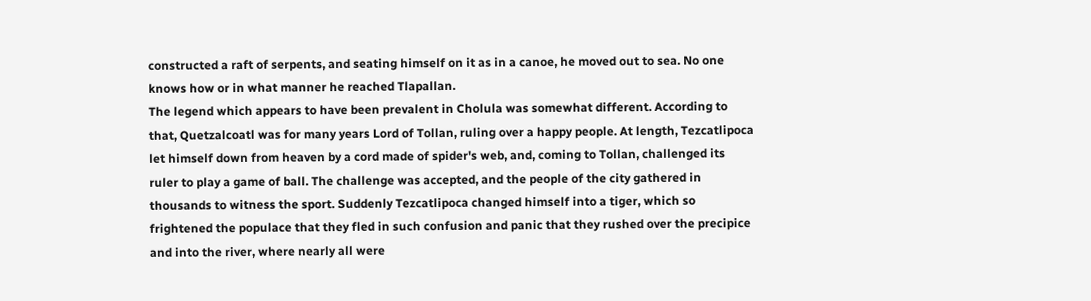constructed a raft of serpents, and seating himself on it as in a canoe, he moved out to sea. No one knows how or in what manner he reached Tlapallan.
The legend which appears to have been prevalent in Cholula was somewhat different. According to that, Quetzalcoatl was for many years Lord of Tollan, ruling over a happy people. At length, Tezcatlipoca let himself down from heaven by a cord made of spider's web, and, coming to Tollan, challenged its ruler to play a game of ball. The challenge was accepted, and the people of the city gathered in thousands to witness the sport. Suddenly Tezcatlipoca changed himself into a tiger, which so frightened the populace that they fled in such confusion and panic that they rushed over the precipice and into the river, where nearly all were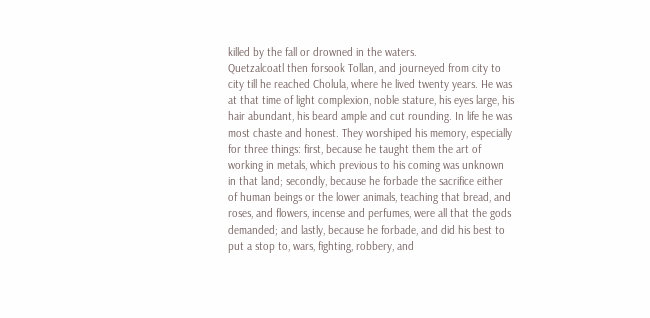killed by the fall or drowned in the waters.
Quetzalcoatl then forsook Tollan, and journeyed from city to city till he reached Cholula, where he lived twenty years. He was at that time of light complexion, noble stature, his eyes large, his hair abundant, his beard ample and cut rounding. In life he was most chaste and honest. They worshiped his memory, especially for three things: first, because he taught them the art of working in metals, which previous to his coming was unknown in that land; secondly, because he forbade the sacrifice either of human beings or the lower animals, teaching that bread, and roses, and flowers, incense and perfumes, were all that the gods demanded; and lastly, because he forbade, and did his best to put a stop to, wars, fighting, robbery, and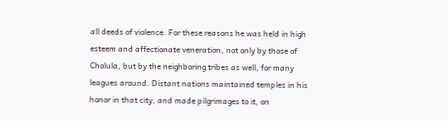all deeds of violence. For these reasons he was held in high esteem and affectionate veneration, not only by those of Cholula, but by the neighboring tribes as well, for many leagues around. Distant nations maintained temples in his honor in that city, and made pilgrimages to it, on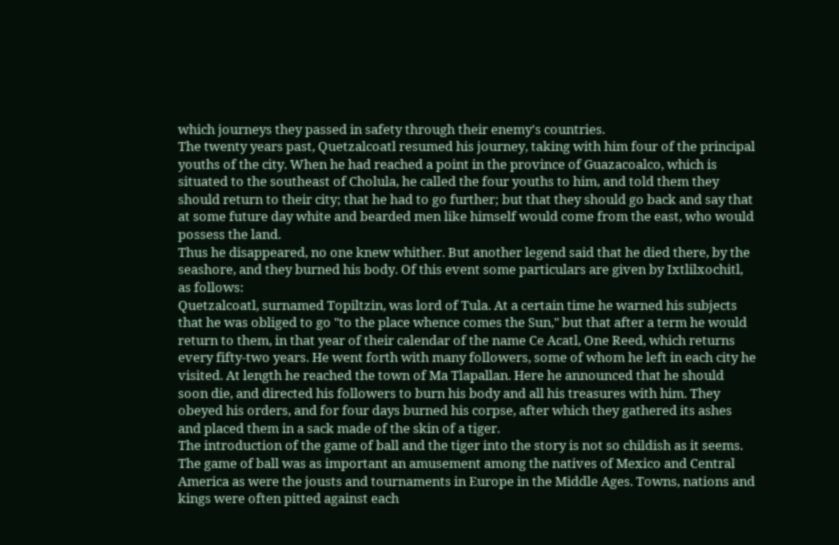which journeys they passed in safety through their enemy's countries.
The twenty years past, Quetzalcoatl resumed his journey, taking with him four of the principal youths of the city. When he had reached a point in the province of Guazacoalco, which is situated to the southeast of Cholula, he called the four youths to him, and told them they should return to their city; that he had to go further; but that they should go back and say that at some future day white and bearded men like himself would come from the east, who would possess the land.
Thus he disappeared, no one knew whither. But another legend said that he died there, by the seashore, and they burned his body. Of this event some particulars are given by Ixtlilxochitl, as follows:
Quetzalcoatl, surnamed Topiltzin, was lord of Tula. At a certain time he warned his subjects that he was obliged to go "to the place whence comes the Sun," but that after a term he would return to them, in that year of their calendar of the name Ce Acatl, One Reed, which returns every fifty-two years. He went forth with many followers, some of whom he left in each city he visited. At length he reached the town of Ma Tlapallan. Here he announced that he should soon die, and directed his followers to burn his body and all his treasures with him. They obeyed his orders, and for four days burned his corpse, after which they gathered its ashes and placed them in a sack made of the skin of a tiger.
The introduction of the game of ball and the tiger into the story is not so childish as it seems. The game of ball was as important an amusement among the natives of Mexico and Central America as were the jousts and tournaments in Europe in the Middle Ages. Towns, nations and kings were often pitted against each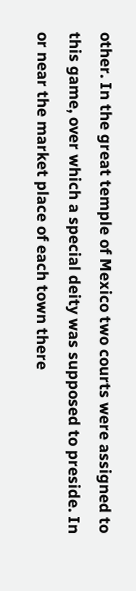other. In the great temple of Mexico two courts were assigned to this game, over which a special deity was supposed to preside. In or near the market place of each town there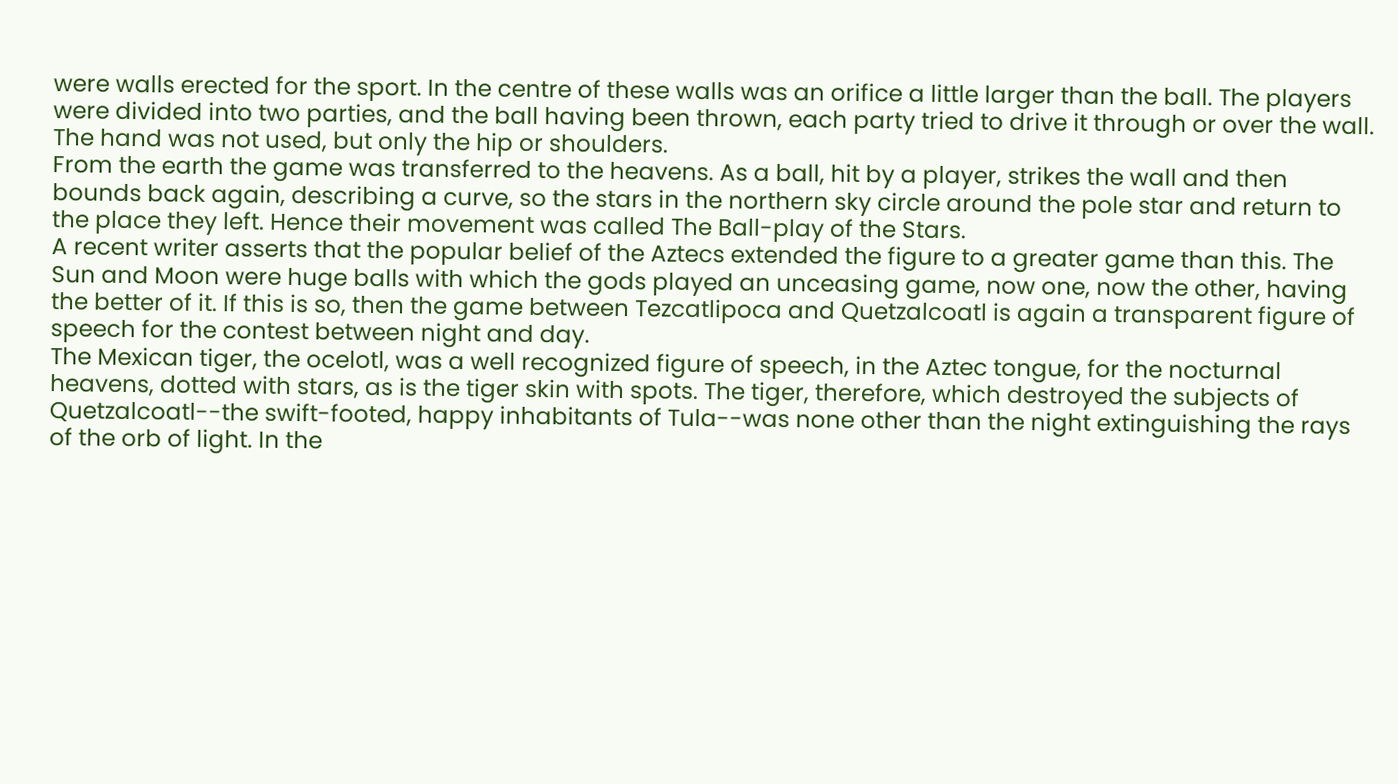were walls erected for the sport. In the centre of these walls was an orifice a little larger than the ball. The players were divided into two parties, and the ball having been thrown, each party tried to drive it through or over the wall. The hand was not used, but only the hip or shoulders.
From the earth the game was transferred to the heavens. As a ball, hit by a player, strikes the wall and then bounds back again, describing a curve, so the stars in the northern sky circle around the pole star and return to the place they left. Hence their movement was called The Ball-play of the Stars.
A recent writer asserts that the popular belief of the Aztecs extended the figure to a greater game than this. The Sun and Moon were huge balls with which the gods played an unceasing game, now one, now the other, having the better of it. If this is so, then the game between Tezcatlipoca and Quetzalcoatl is again a transparent figure of speech for the contest between night and day.
The Mexican tiger, the ocelotl, was a well recognized figure of speech, in the Aztec tongue, for the nocturnal heavens, dotted with stars, as is the tiger skin with spots. The tiger, therefore, which destroyed the subjects of Quetzalcoatl--the swift-footed, happy inhabitants of Tula--was none other than the night extinguishing the rays of the orb of light. In the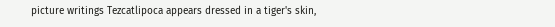picture writings Tezcatlipoca appears dressed in a tiger's skin,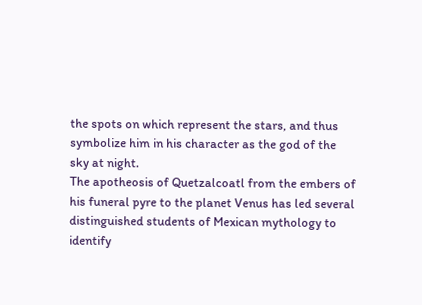the spots on which represent the stars, and thus symbolize him in his character as the god of the sky at night.
The apotheosis of Quetzalcoatl from the embers of his funeral pyre to the planet Venus has led several distinguished students of Mexican mythology to identify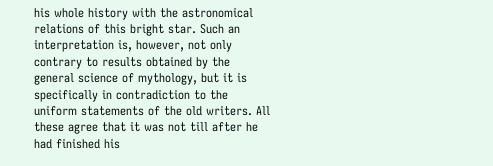his whole history with the astronomical relations of this bright star. Such an interpretation is, however, not only contrary to results obtained by the general science of mythology, but it is specifically in contradiction to the uniform statements of the old writers. All these agree that it was not till after he had finished his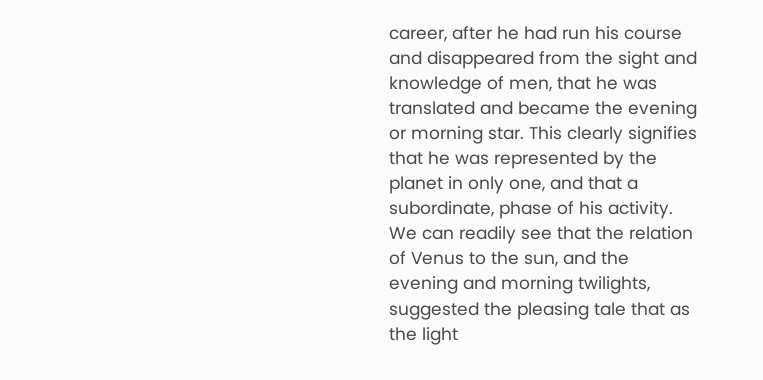career, after he had run his course and disappeared from the sight and knowledge of men, that he was translated and became the evening or morning star. This clearly signifies that he was represented by the planet in only one, and that a subordinate, phase of his activity. We can readily see that the relation of Venus to the sun, and the evening and morning twilights, suggested the pleasing tale that as the light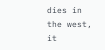dies in the west, it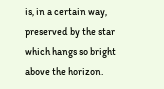is, in a certain way, preserved by the star which hangs so bright above the horizon.